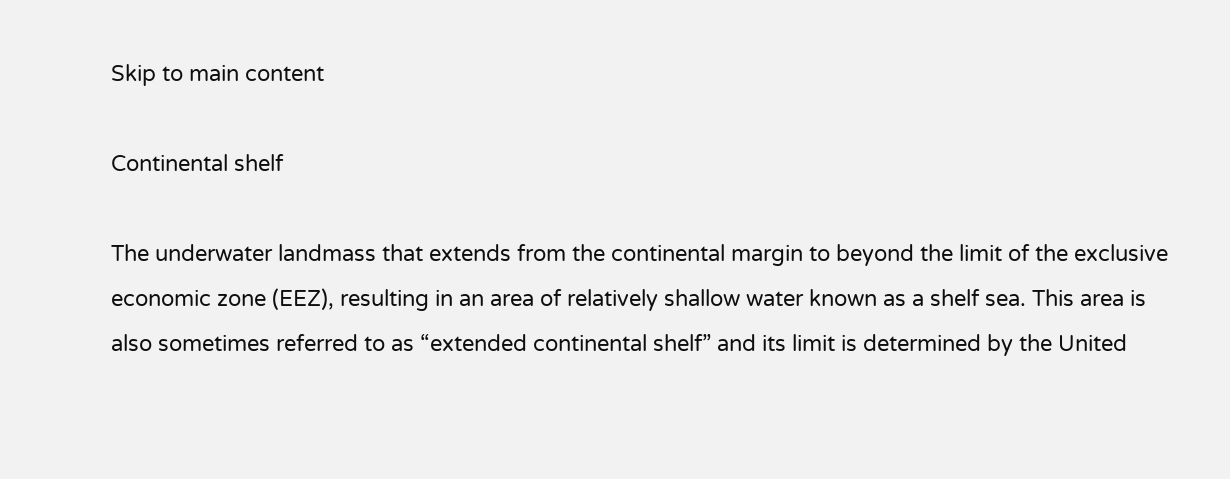Skip to main content

Continental shelf

The underwater landmass that extends from the continental margin to beyond the limit of the exclusive economic zone (EEZ), resulting in an area of relatively shallow water known as a shelf sea. This area is also sometimes referred to as “extended continental shelf” and its limit is determined by the United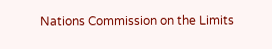Nations Commission on the Limits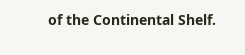of the Continental Shelf.